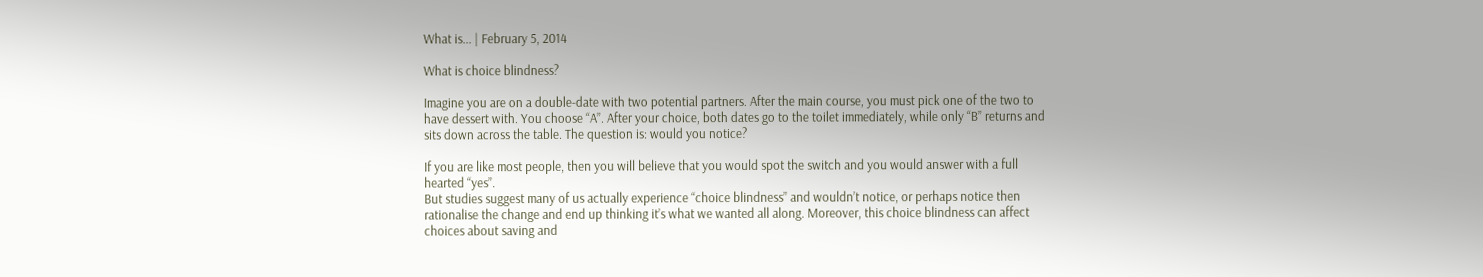What is... | February 5, 2014

What is choice blindness?

Imagine you are on a double-date with two potential partners. After the main course, you must pick one of the two to have dessert with. You choose “A”. After your choice, both dates go to the toilet immediately, while only “B” returns and sits down across the table. The question is: would you notice?

If you are like most people, then you will believe that you would spot the switch and you would answer with a full hearted “yes”.
But studies suggest many of us actually experience “choice blindness” and wouldn’t notice, or perhaps notice then rationalise the change and end up thinking it’s what we wanted all along. Moreover, this choice blindness can affect choices about saving and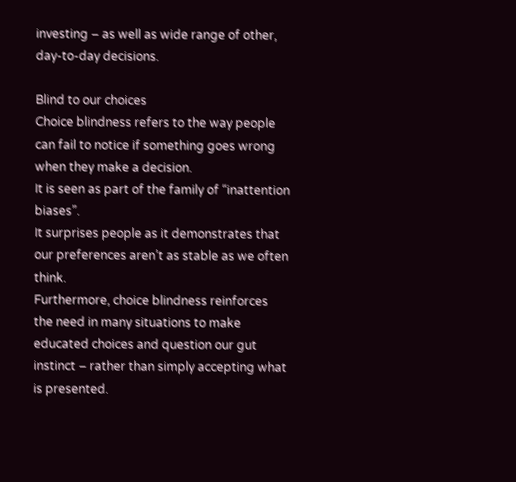investing – as well as wide range of other, day-to-day decisions.

Blind to our choices
Choice blindness refers to the way people can fail to notice if something goes wrong when they make a decision.
It is seen as part of the family of “inattention biases”.
It surprises people as it demonstrates that our preferences aren’t as stable as we often think.
Furthermore, choice blindness reinforces the need in many situations to make educated choices and question our gut instinct – rather than simply accepting what is presented.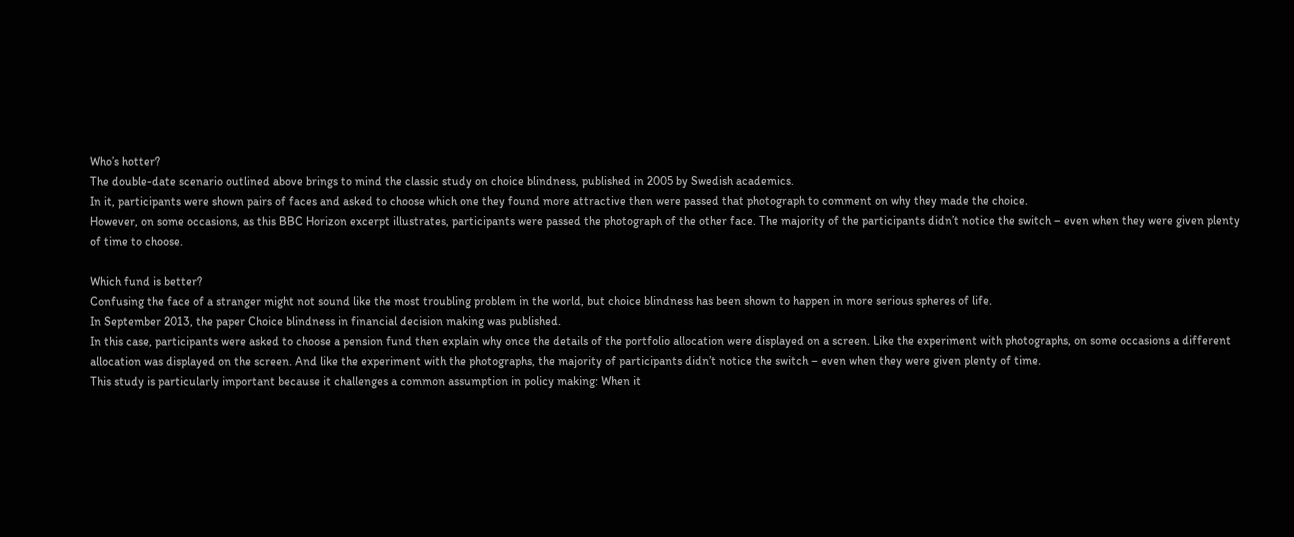Who’s hotter?
The double-date scenario outlined above brings to mind the classic study on choice blindness, published in 2005 by Swedish academics.
In it, participants were shown pairs of faces and asked to choose which one they found more attractive then were passed that photograph to comment on why they made the choice.
However, on some occasions, as this BBC Horizon excerpt illustrates, participants were passed the photograph of the other face. The majority of the participants didn’t notice the switch – even when they were given plenty of time to choose.

Which fund is better?
Confusing the face of a stranger might not sound like the most troubling problem in the world, but choice blindness has been shown to happen in more serious spheres of life.
In September 2013, the paper Choice blindness in financial decision making was published.
In this case, participants were asked to choose a pension fund then explain why once the details of the portfolio allocation were displayed on a screen. Like the experiment with photographs, on some occasions a different allocation was displayed on the screen. And like the experiment with the photographs, the majority of participants didn’t notice the switch – even when they were given plenty of time.
This study is particularly important because it challenges a common assumption in policy making: When it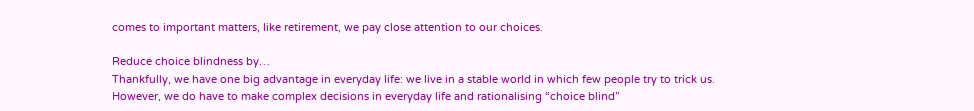comes to important matters, like retirement, we pay close attention to our choices.

Reduce choice blindness by…
Thankfully, we have one big advantage in everyday life: we live in a stable world in which few people try to trick us.
However, we do have to make complex decisions in everyday life and rationalising “choice blind”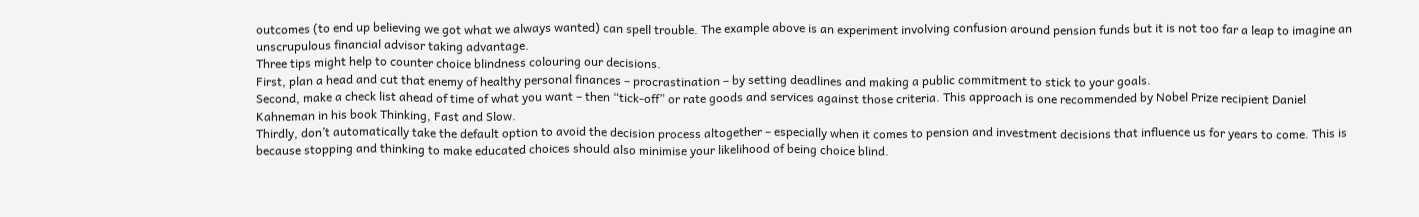outcomes (to end up believing we got what we always wanted) can spell trouble. The example above is an experiment involving confusion around pension funds but it is not too far a leap to imagine an unscrupulous financial advisor taking advantage.
Three tips might help to counter choice blindness colouring our decisions.
First, plan a head and cut that enemy of healthy personal finances – procrastination – by setting deadlines and making a public commitment to stick to your goals.
Second, make a check list ahead of time of what you want – then “tick-off” or rate goods and services against those criteria. This approach is one recommended by Nobel Prize recipient Daniel Kahneman in his book Thinking, Fast and Slow.
Thirdly, don’t automatically take the default option to avoid the decision process altogether – especially when it comes to pension and investment decisions that influence us for years to come. This is because stopping and thinking to make educated choices should also minimise your likelihood of being choice blind.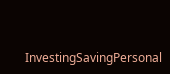InvestingSavingPersonal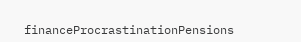financeProcrastinationPensions